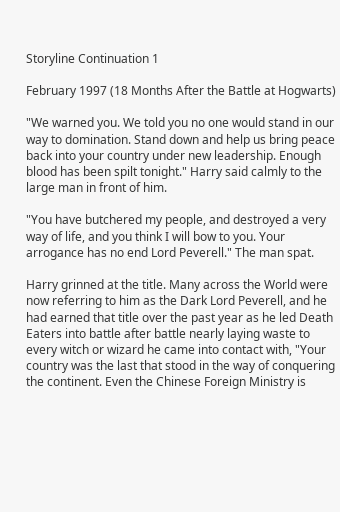Storyline Continuation 1

February 1997 (18 Months After the Battle at Hogwarts)

"We warned you. We told you no one would stand in our way to domination. Stand down and help us bring peace back into your country under new leadership. Enough blood has been spilt tonight." Harry said calmly to the large man in front of him.

"You have butchered my people, and destroyed a very way of life, and you think I will bow to you. Your arrogance has no end Lord Peverell." The man spat.

Harry grinned at the title. Many across the World were now referring to him as the Dark Lord Peverell, and he had earned that title over the past year as he led Death Eaters into battle after battle nearly laying waste to every witch or wizard he came into contact with, "Your country was the last that stood in the way of conquering the continent. Even the Chinese Foreign Ministry is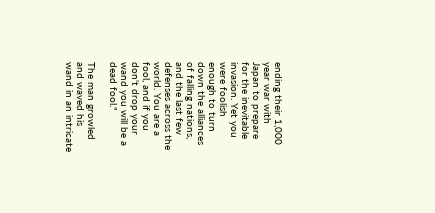ending their 1,000 year war with Japan to prepare for the inevitable invasion. Yet you were foolish enough to turn down the alliances of falling nations, and the last few defenses across the world. You are a fool, and if you don't drop your wand you will be a dead fool."

The man growled and waved his wand in an intricate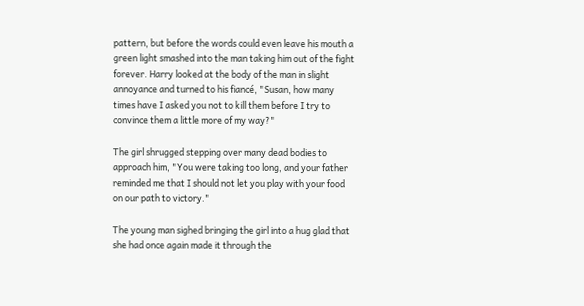pattern, but before the words could even leave his mouth a green light smashed into the man taking him out of the fight forever. Harry looked at the body of the man in slight annoyance and turned to his fiancé, "Susan, how many times have I asked you not to kill them before I try to convince them a little more of my way?"

The girl shrugged stepping over many dead bodies to approach him, "You were taking too long, and your father reminded me that I should not let you play with your food on our path to victory."

The young man sighed bringing the girl into a hug glad that she had once again made it through the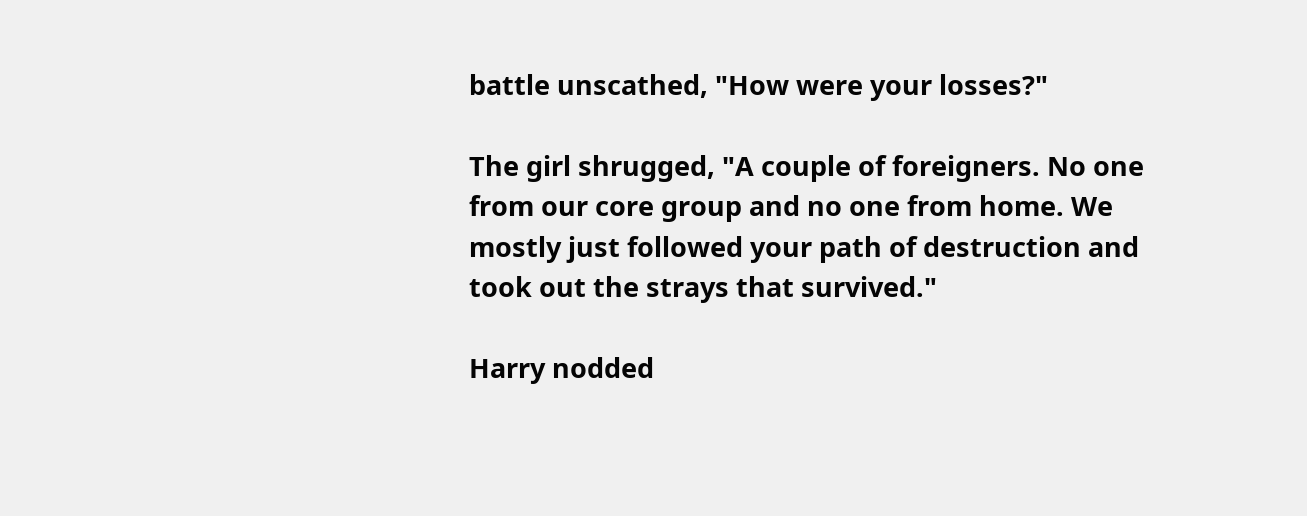battle unscathed, "How were your losses?"

The girl shrugged, "A couple of foreigners. No one from our core group and no one from home. We mostly just followed your path of destruction and took out the strays that survived."

Harry nodded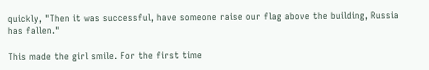quickly, "Then it was successful, have someone raise our flag above the building, Russia has fallen."

This made the girl smile. For the first time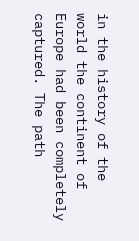in the history of the world the continent of Europe had been completely captured. The path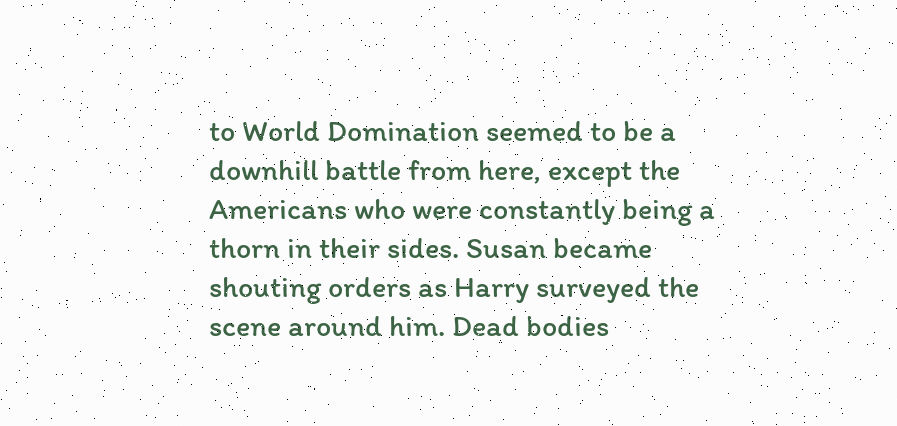to World Domination seemed to be a downhill battle from here, except the Americans who were constantly being a thorn in their sides. Susan became shouting orders as Harry surveyed the scene around him. Dead bodies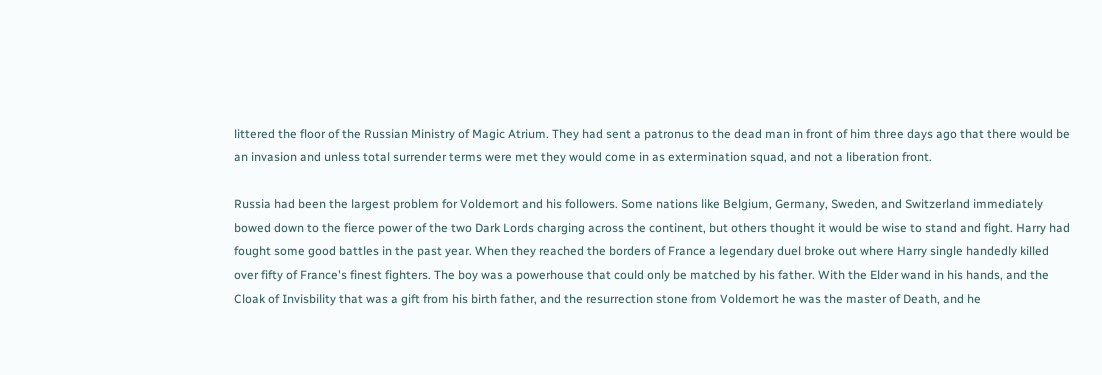littered the floor of the Russian Ministry of Magic Atrium. They had sent a patronus to the dead man in front of him three days ago that there would be an invasion and unless total surrender terms were met they would come in as extermination squad, and not a liberation front.

Russia had been the largest problem for Voldemort and his followers. Some nations like Belgium, Germany, Sweden, and Switzerland immediately bowed down to the fierce power of the two Dark Lords charging across the continent, but others thought it would be wise to stand and fight. Harry had fought some good battles in the past year. When they reached the borders of France a legendary duel broke out where Harry single handedly killed over fifty of France's finest fighters. The boy was a powerhouse that could only be matched by his father. With the Elder wand in his hands, and the Cloak of Invisbility that was a gift from his birth father, and the resurrection stone from Voldemort he was the master of Death, and he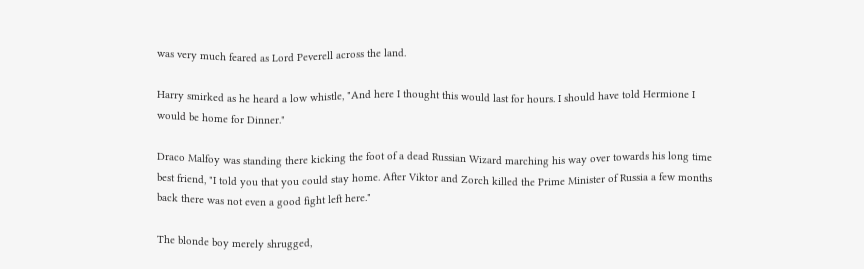was very much feared as Lord Peverell across the land.

Harry smirked as he heard a low whistle, "And here I thought this would last for hours. I should have told Hermione I would be home for Dinner."

Draco Malfoy was standing there kicking the foot of a dead Russian Wizard marching his way over towards his long time best friend, "I told you that you could stay home. After Viktor and Zorch killed the Prime Minister of Russia a few months back there was not even a good fight left here."

The blonde boy merely shrugged,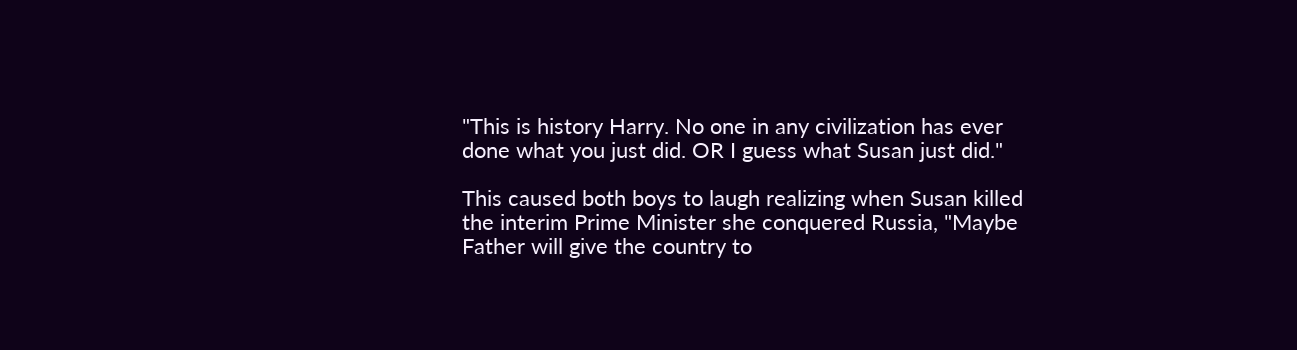"This is history Harry. No one in any civilization has ever done what you just did. OR I guess what Susan just did."

This caused both boys to laugh realizing when Susan killed the interim Prime Minister she conquered Russia, "Maybe Father will give the country to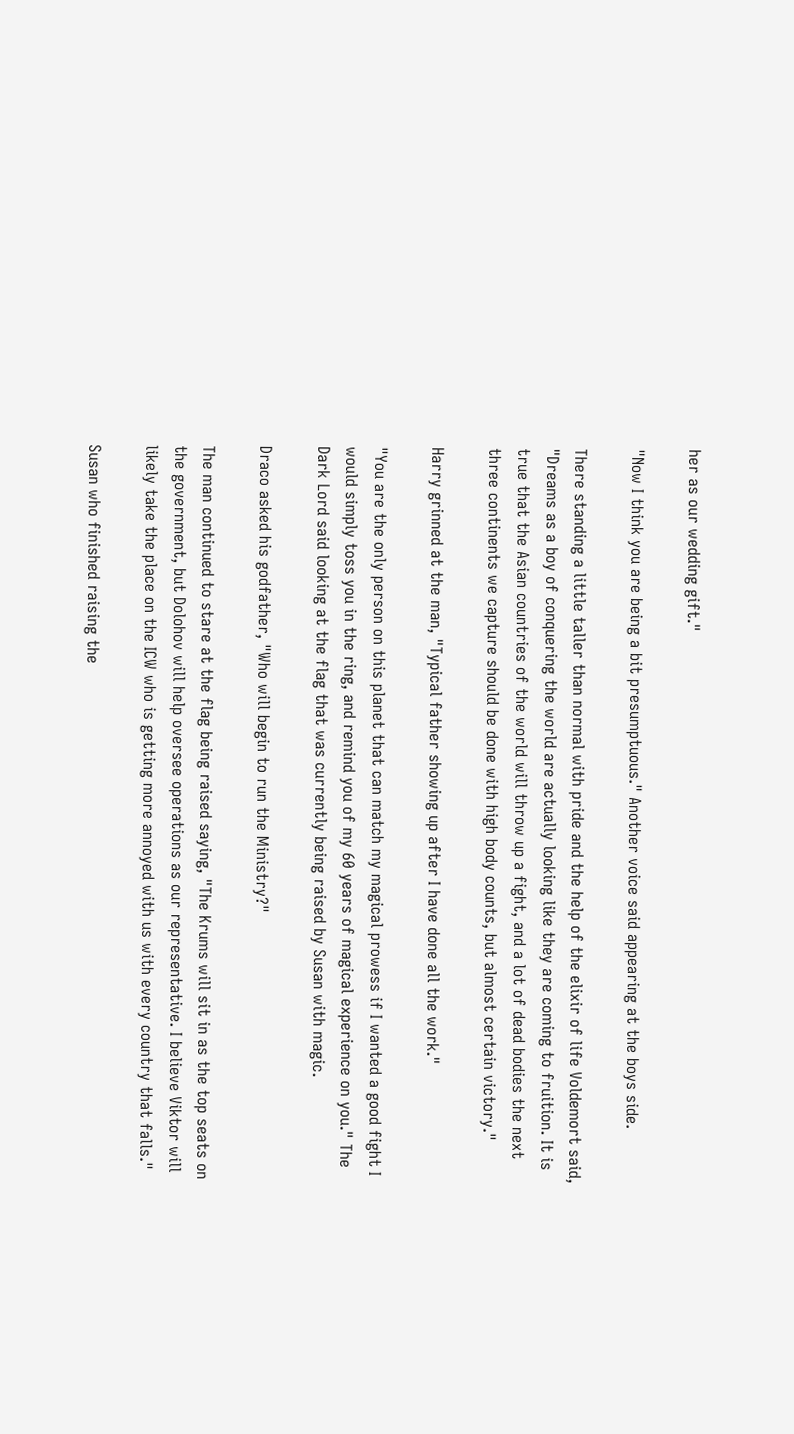her as our wedding gift."

"Now I think you are being a bit presumptuous." Another voice said appearing at the boys side.

There standing a little taller than normal with pride and the help of the elixir of life Voldemort said, "Dreams as a boy of conquering the world are actually looking like they are coming to fruition. It is true that the Asian countries of the world will throw up a fight, and a lot of dead bodies the next three continents we capture should be done with high body counts, but almost certain victory."

Harry grinned at the man, "Typical father showing up after I have done all the work."

"You are the only person on this planet that can match my magical prowess if I wanted a good fight I would simply toss you in the ring, and remind you of my 60 years of magical experience on you." The Dark Lord said looking at the flag that was currently being raised by Susan with magic.

Draco asked his godfather, "Who will begin to run the Ministry?"

The man continued to stare at the flag being raised saying, "The Krums will sit in as the top seats on the government, but Dolohov will help oversee operations as our representative. I believe Viktor will likely take the place on the ICW who is getting more annoyed with us with every country that falls."

Susan who finished raising the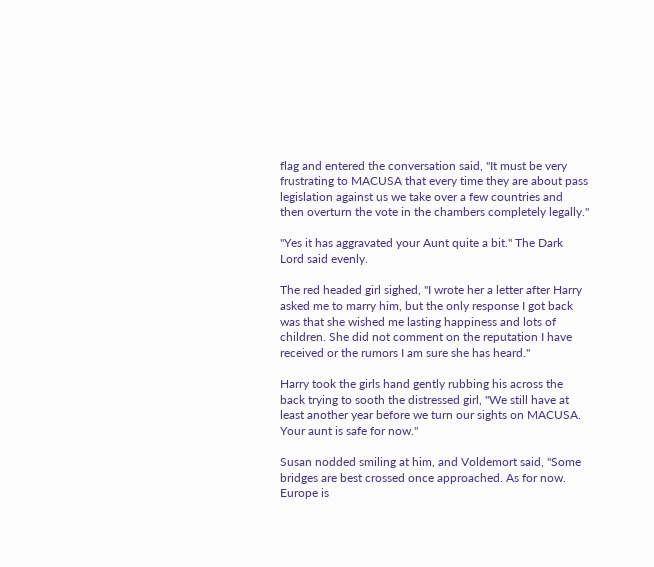flag and entered the conversation said, "It must be very frustrating to MACUSA that every time they are about pass legislation against us we take over a few countries and then overturn the vote in the chambers completely legally."

"Yes it has aggravated your Aunt quite a bit." The Dark Lord said evenly.

The red headed girl sighed, "I wrote her a letter after Harry asked me to marry him, but the only response I got back was that she wished me lasting happiness and lots of children. She did not comment on the reputation I have received or the rumors I am sure she has heard."

Harry took the girls hand gently rubbing his across the back trying to sooth the distressed girl, "We still have at least another year before we turn our sights on MACUSA. Your aunt is safe for now."

Susan nodded smiling at him, and Voldemort said, "Some bridges are best crossed once approached. As for now. Europe is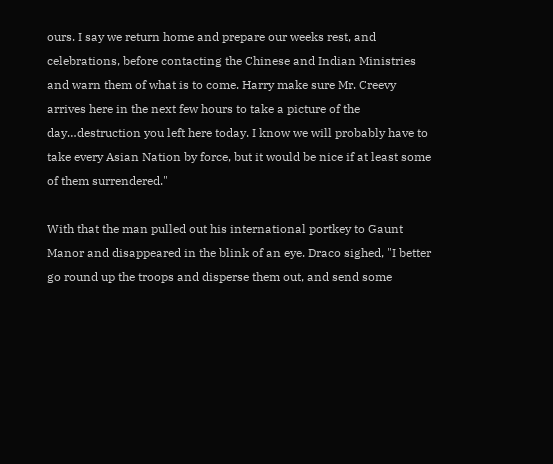ours. I say we return home and prepare our weeks rest, and celebrations, before contacting the Chinese and Indian Ministries and warn them of what is to come. Harry make sure Mr. Creevy arrives here in the next few hours to take a picture of the day…destruction you left here today. I know we will probably have to take every Asian Nation by force, but it would be nice if at least some of them surrendered."

With that the man pulled out his international portkey to Gaunt Manor and disappeared in the blink of an eye. Draco sighed, "I better go round up the troops and disperse them out, and send some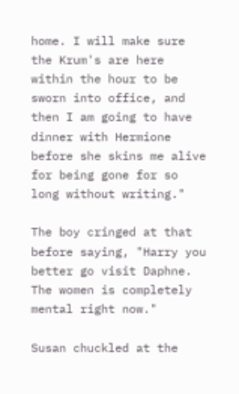home. I will make sure the Krum's are here within the hour to be sworn into office, and then I am going to have dinner with Hermione before she skins me alive for being gone for so long without writing."

The boy cringed at that before saying, "Harry you better go visit Daphne. The women is completely mental right now."

Susan chuckled at the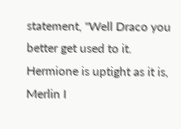statement, "Well Draco you better get used to it. Hermione is uptight as it is, Merlin I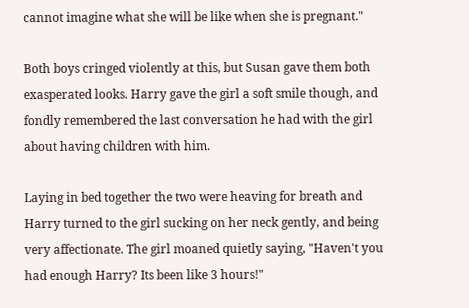cannot imagine what she will be like when she is pregnant."

Both boys cringed violently at this, but Susan gave them both exasperated looks. Harry gave the girl a soft smile though, and fondly remembered the last conversation he had with the girl about having children with him.

Laying in bed together the two were heaving for breath and Harry turned to the girl sucking on her neck gently, and being very affectionate. The girl moaned quietly saying, "Haven't you had enough Harry? Its been like 3 hours!"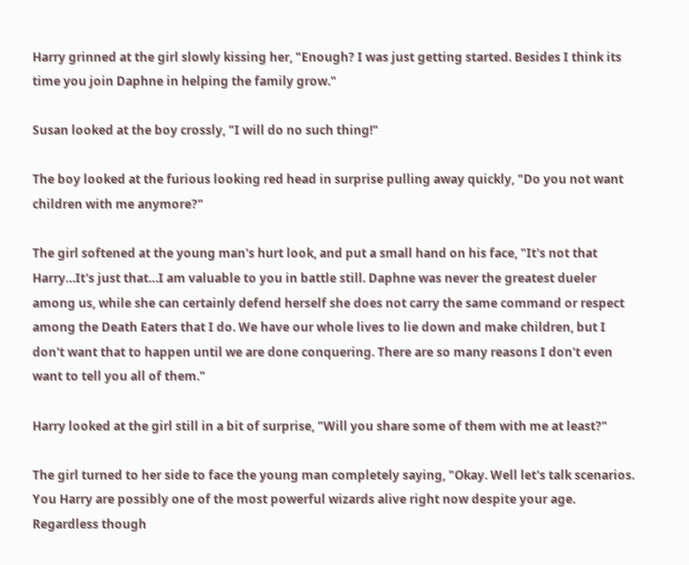Harry grinned at the girl slowly kissing her, "Enough? I was just getting started. Besides I think its time you join Daphne in helping the family grow."

Susan looked at the boy crossly, "I will do no such thing!"

The boy looked at the furious looking red head in surprise pulling away quickly, "Do you not want children with me anymore?"

The girl softened at the young man's hurt look, and put a small hand on his face, "It's not that Harry…It's just that…I am valuable to you in battle still. Daphne was never the greatest dueler among us, while she can certainly defend herself she does not carry the same command or respect among the Death Eaters that I do. We have our whole lives to lie down and make children, but I don't want that to happen until we are done conquering. There are so many reasons I don't even want to tell you all of them."

Harry looked at the girl still in a bit of surprise, "Will you share some of them with me at least?"

The girl turned to her side to face the young man completely saying, "Okay. Well let's talk scenarios. You Harry are possibly one of the most powerful wizards alive right now despite your age. Regardless though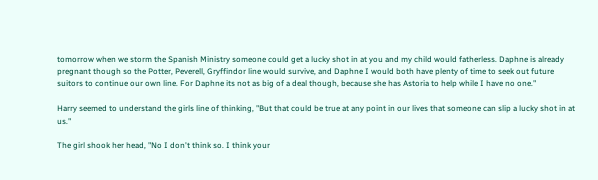tomorrow when we storm the Spanish Ministry someone could get a lucky shot in at you and my child would fatherless. Daphne is already pregnant though so the Potter, Peverell, Gryffindor line would survive, and Daphne I would both have plenty of time to seek out future suitors to continue our own line. For Daphne its not as big of a deal though, because she has Astoria to help while I have no one."

Harry seemed to understand the girls line of thinking, "But that could be true at any point in our lives that someone can slip a lucky shot in at us."

The girl shook her head, "No I don't think so. I think your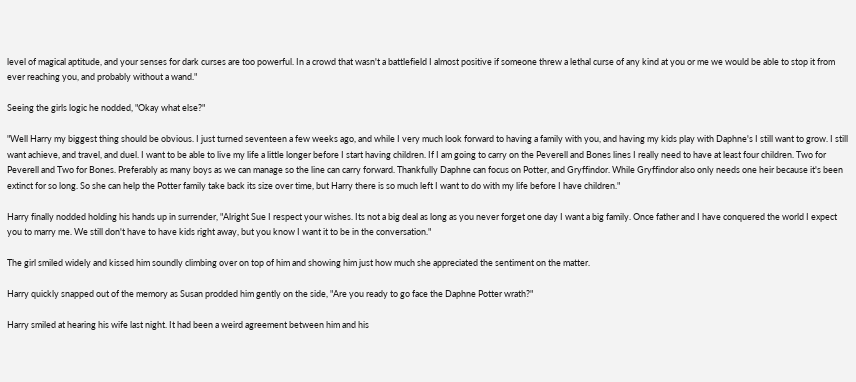level of magical aptitude, and your senses for dark curses are too powerful. In a crowd that wasn't a battlefield I almost positive if someone threw a lethal curse of any kind at you or me we would be able to stop it from ever reaching you, and probably without a wand."

Seeing the girls logic he nodded, "Okay what else?"

"Well Harry my biggest thing should be obvious. I just turned seventeen a few weeks ago, and while I very much look forward to having a family with you, and having my kids play with Daphne's I still want to grow. I still want achieve, and travel, and duel. I want to be able to live my life a little longer before I start having children. If I am going to carry on the Peverell and Bones lines I really need to have at least four children. Two for Peverell and Two for Bones. Preferably as many boys as we can manage so the line can carry forward. Thankfully Daphne can focus on Potter, and Gryffindor. While Gryffindor also only needs one heir because it's been extinct for so long. So she can help the Potter family take back its size over time, but Harry there is so much left I want to do with my life before I have children."

Harry finally nodded holding his hands up in surrender, "Alright Sue I respect your wishes. Its not a big deal as long as you never forget one day I want a big family. Once father and I have conquered the world I expect you to marry me. We still don't have to have kids right away, but you know I want it to be in the conversation."

The girl smiled widely and kissed him soundly climbing over on top of him and showing him just how much she appreciated the sentiment on the matter.

Harry quickly snapped out of the memory as Susan prodded him gently on the side, "Are you ready to go face the Daphne Potter wrath?"

Harry smiled at hearing his wife last night. It had been a weird agreement between him and his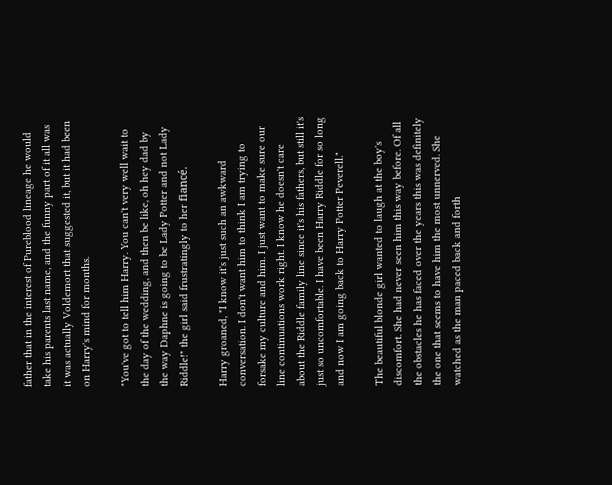father that in the interest of Pureblood lineage he would take his parents last name, and the funny part of it all was it was actually Voldemort that suggested it, but it had been on Harry's mind for months.

"You've got to tell him Harry. You can't very well wait to the day of the wedding, and then be like, oh hey dad by the way Daphne is going to be Lady Potter and not Lady Riddle!" the girl said frustratingly to her fiancé.

Harry groaned, "I know it's just such an awkward conversation. I don't want him to think I am trying to forsake my culture and him. I just want to make sure our line continuations work right. I know he doesn't care about the Riddle family line since it's his fathers, but still it's just so uncomfortable. I have been Harry Riddle for so long and now I am going back to Harry Potter Peverell."

The beautiful blonde girl wanted to laugh at the boy's discomfort. She had never seen him this way before. Of all the obstacles he has faced over the years this was definitely the one that seems to have him the most unnerved. She watched as the man paced back and forth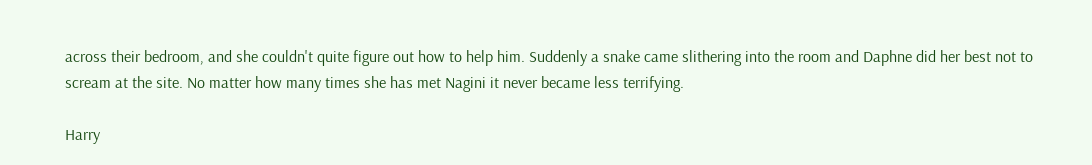across their bedroom, and she couldn't quite figure out how to help him. Suddenly a snake came slithering into the room and Daphne did her best not to scream at the site. No matter how many times she has met Nagini it never became less terrifying.

Harry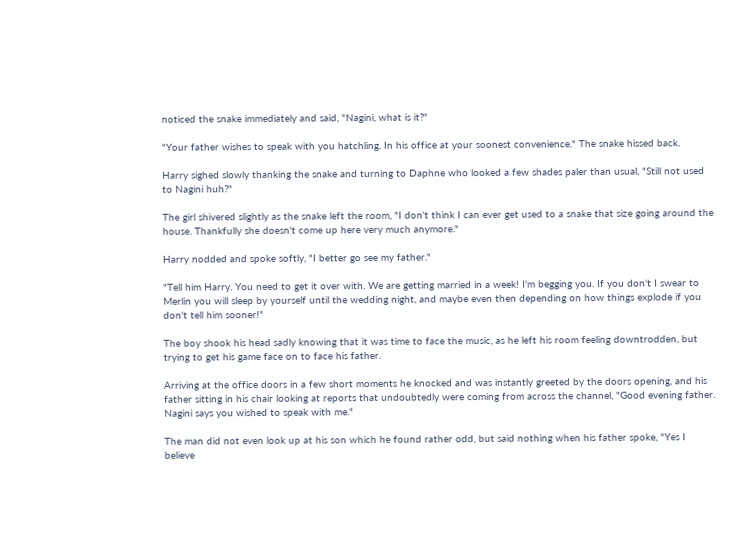noticed the snake immediately and said, "Nagini, what is it?"

"Your father wishes to speak with you hatchling. In his office at your soonest convenience." The snake hissed back.

Harry sighed slowly thanking the snake and turning to Daphne who looked a few shades paler than usual, "Still not used to Nagini huh?"

The girl shivered slightly as the snake left the room, "I don't think I can ever get used to a snake that size going around the house. Thankfully she doesn't come up here very much anymore."

Harry nodded and spoke softly, "I better go see my father."

"Tell him Harry. You need to get it over with. We are getting married in a week! I'm begging you. If you don't I swear to Merlin you will sleep by yourself until the wedding night, and maybe even then depending on how things explode if you don't tell him sooner!"

The boy shook his head sadly knowing that it was time to face the music, as he left his room feeling downtrodden, but trying to get his game face on to face his father.

Arriving at the office doors in a few short moments he knocked and was instantly greeted by the doors opening, and his father sitting in his chair looking at reports that undoubtedly were coming from across the channel, "Good evening father. Nagini says you wished to speak with me."

The man did not even look up at his son which he found rather odd, but said nothing when his father spoke, "Yes I believe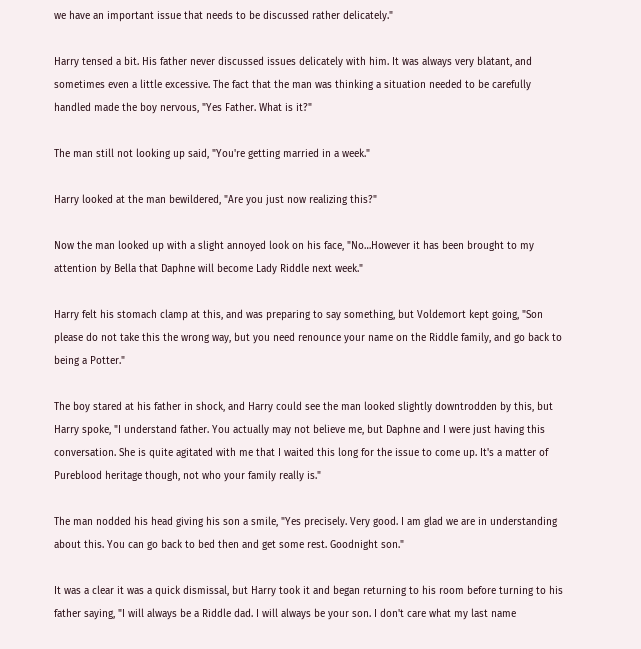we have an important issue that needs to be discussed rather delicately."

Harry tensed a bit. His father never discussed issues delicately with him. It was always very blatant, and sometimes even a little excessive. The fact that the man was thinking a situation needed to be carefully handled made the boy nervous, "Yes Father. What is it?"

The man still not looking up said, "You're getting married in a week."

Harry looked at the man bewildered, "Are you just now realizing this?"

Now the man looked up with a slight annoyed look on his face, "No…However it has been brought to my attention by Bella that Daphne will become Lady Riddle next week."

Harry felt his stomach clamp at this, and was preparing to say something, but Voldemort kept going, "Son please do not take this the wrong way, but you need renounce your name on the Riddle family, and go back to being a Potter."

The boy stared at his father in shock, and Harry could see the man looked slightly downtrodden by this, but Harry spoke, "I understand father. You actually may not believe me, but Daphne and I were just having this conversation. She is quite agitated with me that I waited this long for the issue to come up. It's a matter of Pureblood heritage though, not who your family really is."

The man nodded his head giving his son a smile, "Yes precisely. Very good. I am glad we are in understanding about this. You can go back to bed then and get some rest. Goodnight son."

It was a clear it was a quick dismissal, but Harry took it and began returning to his room before turning to his father saying, "I will always be a Riddle dad. I will always be your son. I don't care what my last name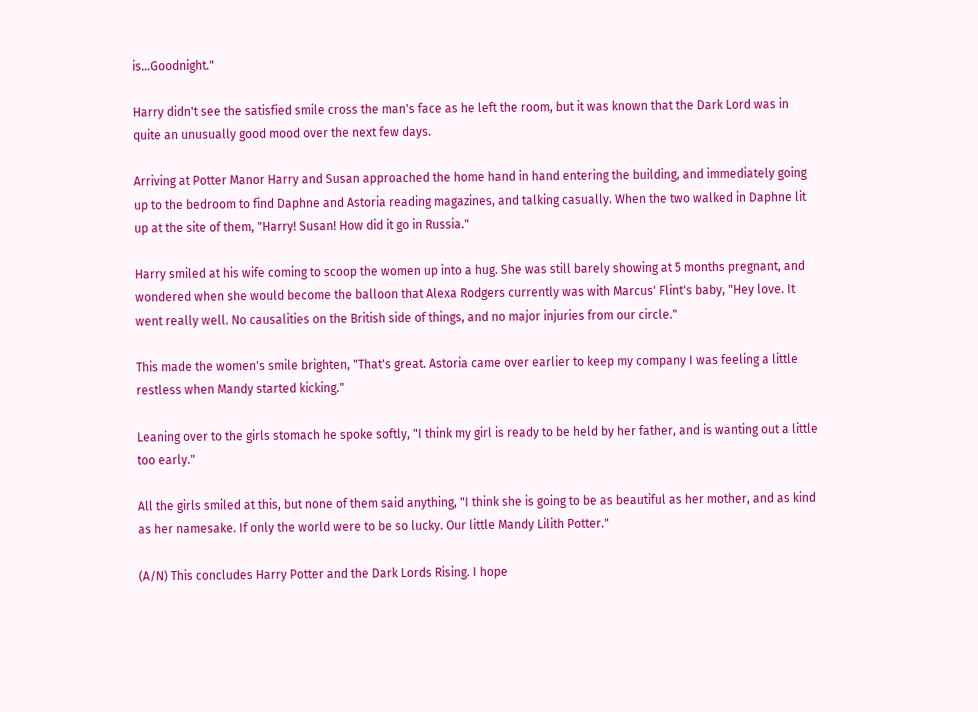is…Goodnight."

Harry didn't see the satisfied smile cross the man's face as he left the room, but it was known that the Dark Lord was in quite an unusually good mood over the next few days.

Arriving at Potter Manor Harry and Susan approached the home hand in hand entering the building, and immediately going up to the bedroom to find Daphne and Astoria reading magazines, and talking casually. When the two walked in Daphne lit up at the site of them, "Harry! Susan! How did it go in Russia."

Harry smiled at his wife coming to scoop the women up into a hug. She was still barely showing at 5 months pregnant, and wondered when she would become the balloon that Alexa Rodgers currently was with Marcus' Flint's baby, "Hey love. It went really well. No causalities on the British side of things, and no major injuries from our circle."

This made the women's smile brighten, "That's great. Astoria came over earlier to keep my company I was feeling a little restless when Mandy started kicking."

Leaning over to the girls stomach he spoke softly, "I think my girl is ready to be held by her father, and is wanting out a little too early."

All the girls smiled at this, but none of them said anything, "I think she is going to be as beautiful as her mother, and as kind as her namesake. If only the world were to be so lucky. Our little Mandy Lilith Potter."

(A/N) This concludes Harry Potter and the Dark Lords Rising. I hope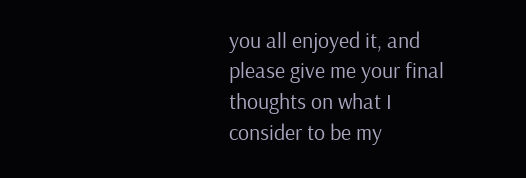you all enjoyed it, and please give me your final thoughts on what I consider to be my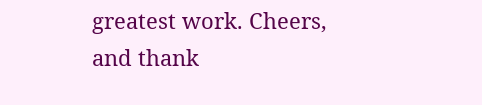greatest work. Cheers, and thank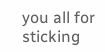you all for sticking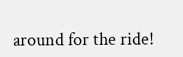around for the ride!